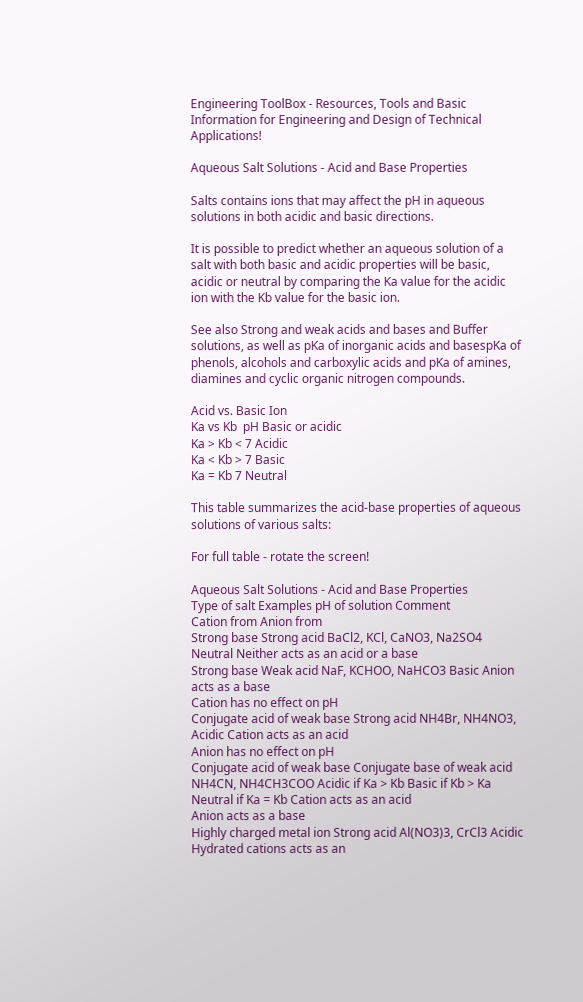Engineering ToolBox - Resources, Tools and Basic Information for Engineering and Design of Technical Applications!

Aqueous Salt Solutions - Acid and Base Properties

Salts contains ions that may affect the pH in aqueous solutions in both acidic and basic directions.

It is possible to predict whether an aqueous solution of a salt with both basic and acidic properties will be basic, acidic or neutral by comparing the Ka value for the acidic ion with the Kb value for the basic ion.

See also Strong and weak acids and bases and Buffer solutions, as well as pKa of inorganic acids and basespKa of phenols, alcohols and carboxylic acids and pKa of amines, diamines and cyclic organic nitrogen compounds.

Acid vs. Basic Ion
Ka vs Kb  pH Basic or acidic
Ka > Kb < 7 Acidic
Ka < Kb > 7 Basic
Ka = Kb 7 Neutral

This table summarizes the acid-base properties of aqueous solutions of various salts:

For full table - rotate the screen!

Aqueous Salt Solutions - Acid and Base Properties
Type of salt Examples pH of solution Comment
Cation from Anion from
Strong base Strong acid BaCl2, KCl, CaNO3, Na2SO4 Neutral Neither acts as an acid or a base
Strong base Weak acid NaF, KCHOO, NaHCO3 Basic Anion acts as a base
Cation has no effect on pH
Conjugate acid of weak base Strong acid NH4Br, NH4NO3, Acidic Cation acts as an acid
Anion has no effect on pH
Conjugate acid of weak base Conjugate base of weak acid NH4CN, NH4CH3COO Acidic if Ka > Kb Basic if Kb > Ka Neutral if Ka = Kb Cation acts as an acid
Anion acts as a base
Highly charged metal ion Strong acid Al(NO3)3, CrCl3 Acidic Hydrated cations acts as an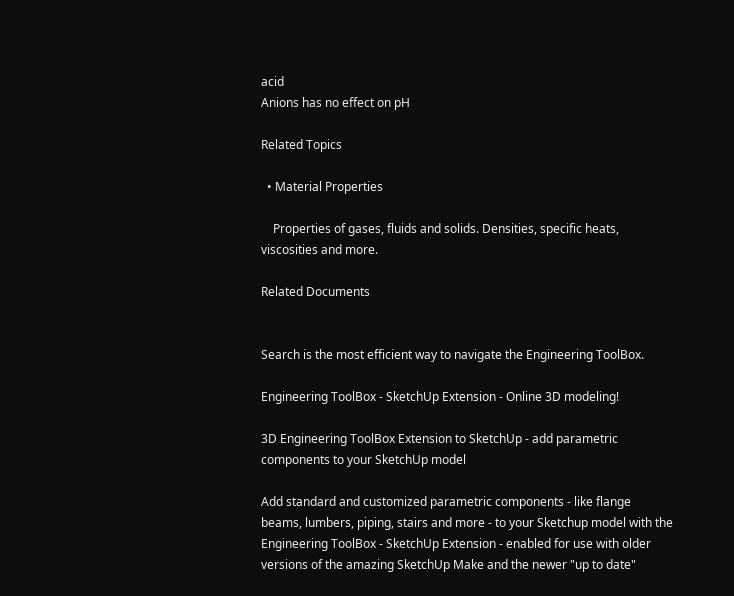acid
Anions has no effect on pH

Related Topics

  • Material Properties

    Properties of gases, fluids and solids. Densities, specific heats, viscosities and more.

Related Documents


Search is the most efficient way to navigate the Engineering ToolBox.

Engineering ToolBox - SketchUp Extension - Online 3D modeling!

3D Engineering ToolBox Extension to SketchUp - add parametric components to your SketchUp model

Add standard and customized parametric components - like flange beams, lumbers, piping, stairs and more - to your Sketchup model with the Engineering ToolBox - SketchUp Extension - enabled for use with older versions of the amazing SketchUp Make and the newer "up to date"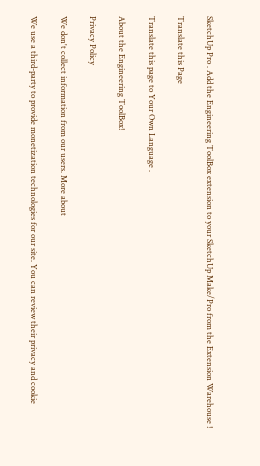SketchUp Pro . Add the Engineering ToolBox extension to your SketchUp Make/Pro from the Extension Warehouse !

Translate this Page

Translate this page to Your Own Language .

About the Engineering ToolBox!

Privacy Policy

We don't collect information from our users. More about

We use a third-party to provide monetization technologies for our site. You can review their privacy and cookie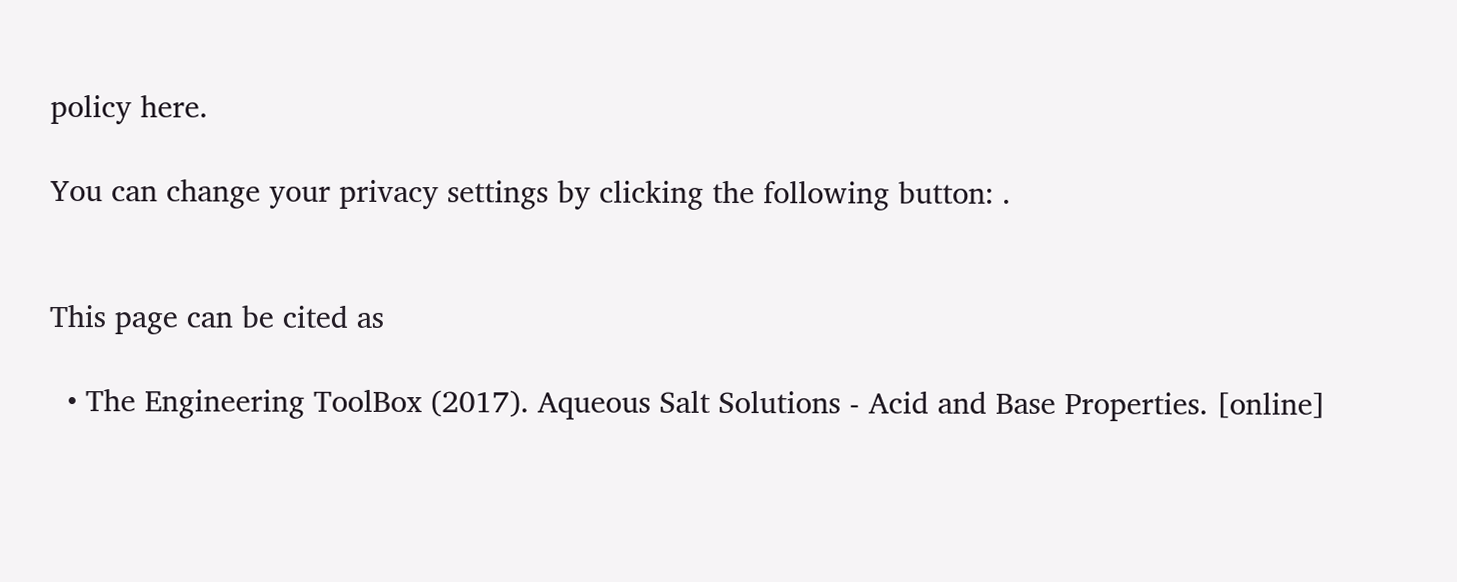policy here.

You can change your privacy settings by clicking the following button: .


This page can be cited as

  • The Engineering ToolBox (2017). Aqueous Salt Solutions - Acid and Base Properties. [online]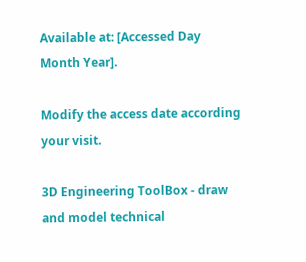Available at: [Accessed Day Month Year].

Modify the access date according your visit.

3D Engineering ToolBox - draw and model technical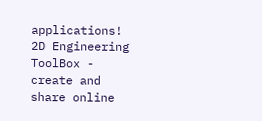applications! 2D Engineering ToolBox - create and share online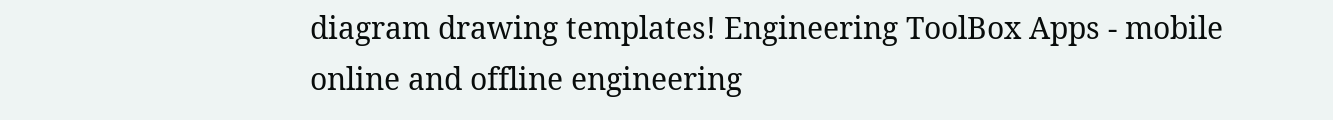diagram drawing templates! Engineering ToolBox Apps - mobile online and offline engineering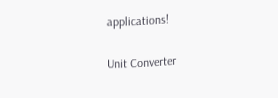applications!

Unit Converter